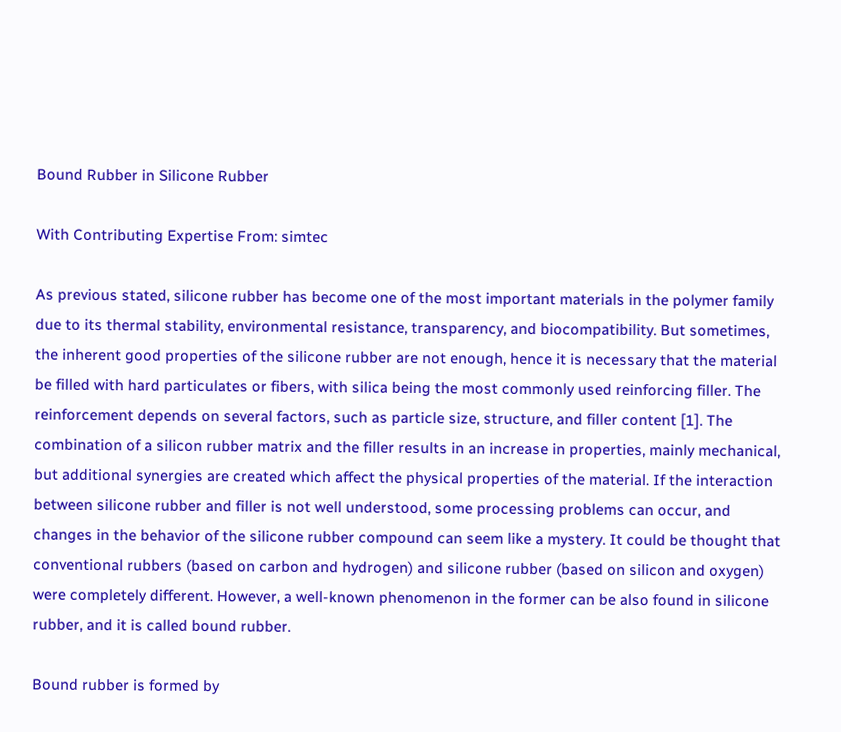Bound Rubber in Silicone Rubber

With Contributing Expertise From: simtec

As previous stated, silicone rubber has become one of the most important materials in the polymer family due to its thermal stability, environmental resistance, transparency, and biocompatibility. But sometimes, the inherent good properties of the silicone rubber are not enough, hence it is necessary that the material be filled with hard particulates or fibers, with silica being the most commonly used reinforcing filler. The reinforcement depends on several factors, such as particle size, structure, and filler content [1]. The combination of a silicon rubber matrix and the filler results in an increase in properties, mainly mechanical, but additional synergies are created which affect the physical properties of the material. If the interaction between silicone rubber and filler is not well understood, some processing problems can occur, and changes in the behavior of the silicone rubber compound can seem like a mystery. It could be thought that conventional rubbers (based on carbon and hydrogen) and silicone rubber (based on silicon and oxygen) were completely different. However, a well-known phenomenon in the former can be also found in silicone rubber, and it is called bound rubber.

Bound rubber is formed by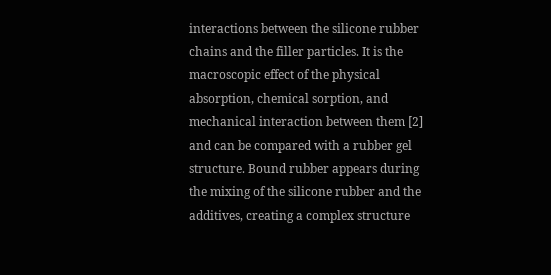interactions between the silicone rubber chains and the filler particles. It is the macroscopic effect of the physical absorption, chemical sorption, and mechanical interaction between them [2] and can be compared with a rubber gel structure. Bound rubber appears during the mixing of the silicone rubber and the additives, creating a complex structure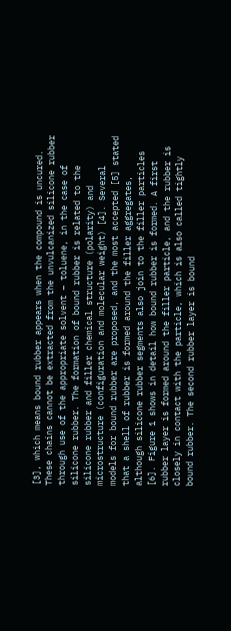[3], which means bound rubber appears when the compound is uncured. These chains cannot be extracted from the unvulcanized silicone rubber through use of the appropriate solvent – toluene, in the case of silicone rubber. The formation of bound rubber is related to the silicone rubber and filler chemical structure (polarity) and microstructure (configuration and molecular weight) [4]. Several models for bound rubber are proposed, and the most accepted [5] stated that a shell of rubber is formed around the filler aggregates, although silicone rubber segments also join to the filler particles [6]. Figure 1 shows in detail how bound rubber is formed. A first rubber layer is formed around the filler particle, and the rubber is closely in contact with the particle, which is also called tightly bound rubber. The second rubber layer is bound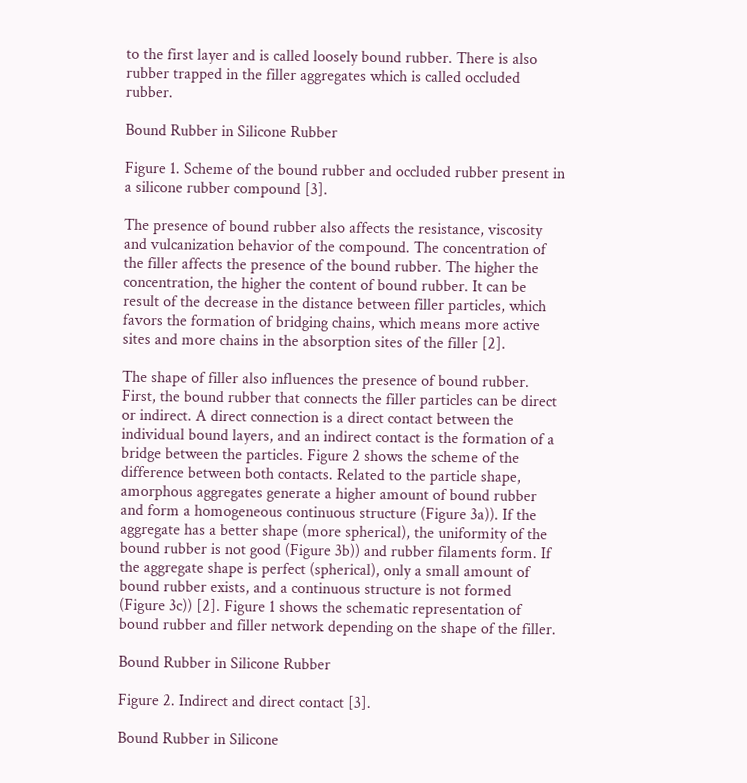to the first layer and is called loosely bound rubber. There is also rubber trapped in the filler aggregates which is called occluded rubber.

Bound Rubber in Silicone Rubber

Figure 1. Scheme of the bound rubber and occluded rubber present in a silicone rubber compound [3].

The presence of bound rubber also affects the resistance, viscosity and vulcanization behavior of the compound. The concentration of the filler affects the presence of the bound rubber. The higher the concentration, the higher the content of bound rubber. It can be result of the decrease in the distance between filler particles, which favors the formation of bridging chains, which means more active sites and more chains in the absorption sites of the filler [2].

The shape of filler also influences the presence of bound rubber. First, the bound rubber that connects the filler particles can be direct or indirect. A direct connection is a direct contact between the individual bound layers, and an indirect contact is the formation of a bridge between the particles. Figure 2 shows the scheme of the difference between both contacts. Related to the particle shape, amorphous aggregates generate a higher amount of bound rubber and form a homogeneous continuous structure (Figure 3a)). If the aggregate has a better shape (more spherical), the uniformity of the bound rubber is not good (Figure 3b)) and rubber filaments form. If the aggregate shape is perfect (spherical), only a small amount of bound rubber exists, and a continuous structure is not formed (Figure 3c)) [2]. Figure 1 shows the schematic representation of bound rubber and filler network depending on the shape of the filler.

Bound Rubber in Silicone Rubber

Figure 2. Indirect and direct contact [3].

Bound Rubber in Silicone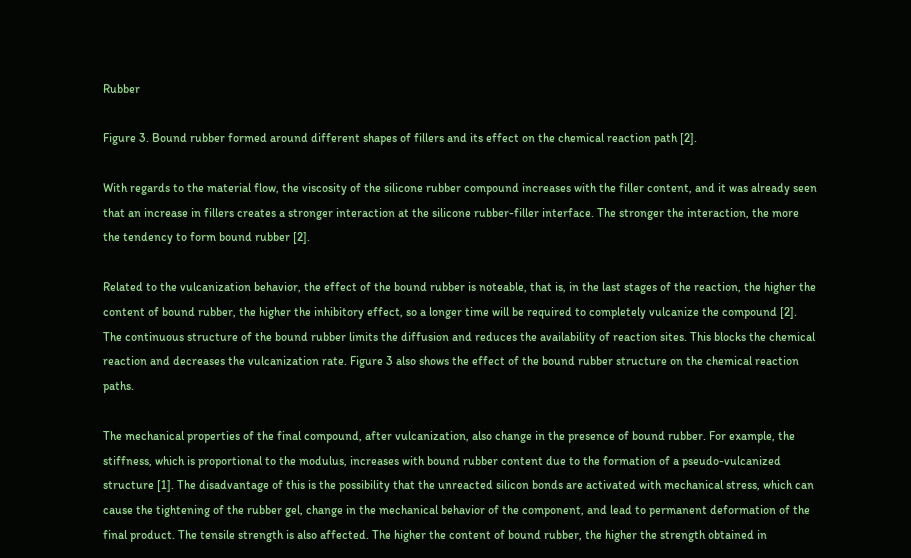Rubber

Figure 3. Bound rubber formed around different shapes of fillers and its effect on the chemical reaction path [2].

With regards to the material flow, the viscosity of the silicone rubber compound increases with the filler content, and it was already seen that an increase in fillers creates a stronger interaction at the silicone rubber-filler interface. The stronger the interaction, the more the tendency to form bound rubber [2].

Related to the vulcanization behavior, the effect of the bound rubber is noteable, that is, in the last stages of the reaction, the higher the content of bound rubber, the higher the inhibitory effect, so a longer time will be required to completely vulcanize the compound [2]. The continuous structure of the bound rubber limits the diffusion and reduces the availability of reaction sites. This blocks the chemical reaction and decreases the vulcanization rate. Figure 3 also shows the effect of the bound rubber structure on the chemical reaction paths.

The mechanical properties of the final compound, after vulcanization, also change in the presence of bound rubber. For example, the stiffness, which is proportional to the modulus, increases with bound rubber content due to the formation of a pseudo-vulcanized structure [1]. The disadvantage of this is the possibility that the unreacted silicon bonds are activated with mechanical stress, which can cause the tightening of the rubber gel, change in the mechanical behavior of the component, and lead to permanent deformation of the final product. The tensile strength is also affected. The higher the content of bound rubber, the higher the strength obtained in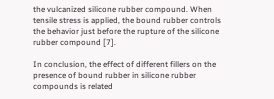the vulcanized silicone rubber compound. When tensile stress is applied, the bound rubber controls the behavior just before the rupture of the silicone rubber compound [7].

In conclusion, the effect of different fillers on the presence of bound rubber in silicone rubber compounds is related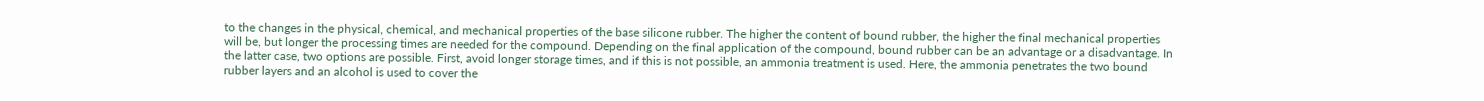to the changes in the physical, chemical, and mechanical properties of the base silicone rubber. The higher the content of bound rubber, the higher the final mechanical properties will be, but longer the processing times are needed for the compound. Depending on the final application of the compound, bound rubber can be an advantage or a disadvantage. In the latter case, two options are possible. First, avoid longer storage times, and if this is not possible, an ammonia treatment is used. Here, the ammonia penetrates the two bound rubber layers and an alcohol is used to cover the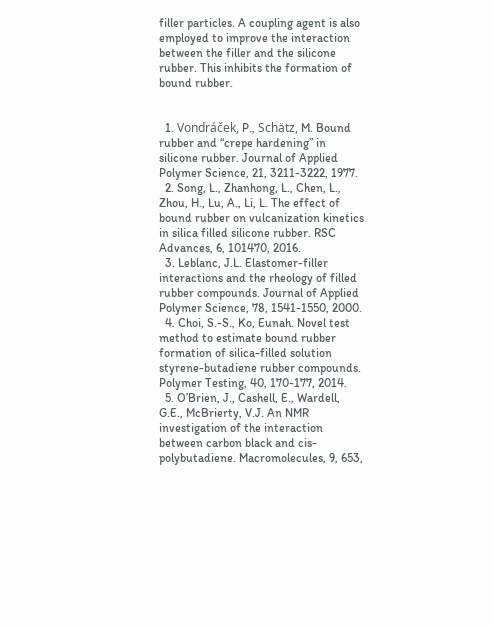filler particles. A coupling agent is also employed to improve the interaction between the filler and the silicone rubber. This inhibits the formation of bound rubber.


  1. Vondráček, P., Schätz, M. Bound rubber and “crepe hardening” in silicone rubber. Journal of Applied Polymer Science, 21, 3211-3222, 1977.
  2. Song, L., Zhanhong, L., Chen, L., Zhou, H., Lu, A., Li, L. The effect of bound rubber on vulcanization kinetics in silica filled silicone rubber. RSC Advances, 6, 101470, 2016.
  3. Leblanc, J.L. Elastomer-filler interactions and the rheology of filled rubber compounds. Journal of Applied Polymer Science, 78, 1541-1550, 2000.
  4. Choi, S.-S., Ko, Eunah. Novel test method to estimate bound rubber formation of silica-filled solution styrene-butadiene rubber compounds. Polymer Testing, 40, 170-177, 2014.
  5. O’Brien, J., Cashell, E., Wardell, G.E., McBrierty, V.J. An NMR investigation of the interaction between carbon black and cis-polybutadiene. Macromolecules, 9, 653,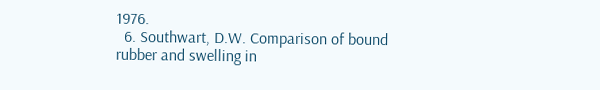1976.
  6. Southwart, D.W. Comparison of bound rubber and swelling in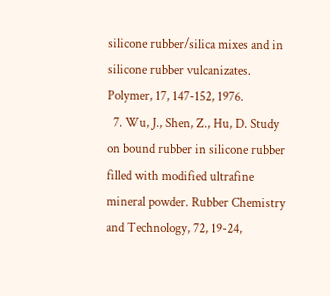silicone rubber/silica mixes and in silicone rubber vulcanizates. Polymer, 17, 147-152, 1976.
  7. Wu, J., Shen, Z., Hu, D. Study on bound rubber in silicone rubber filled with modified ultrafine mineral powder. Rubber Chemistry and Technology, 72, 19-24,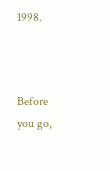1998.



Before you go,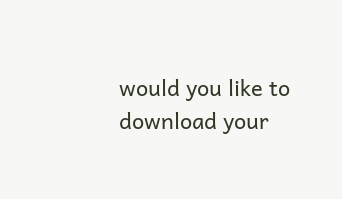would you like to download your